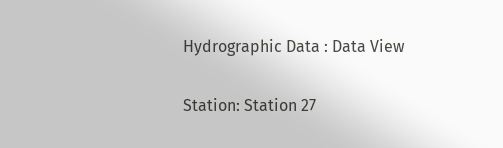Hydrographic Data : Data View

Station: Station 27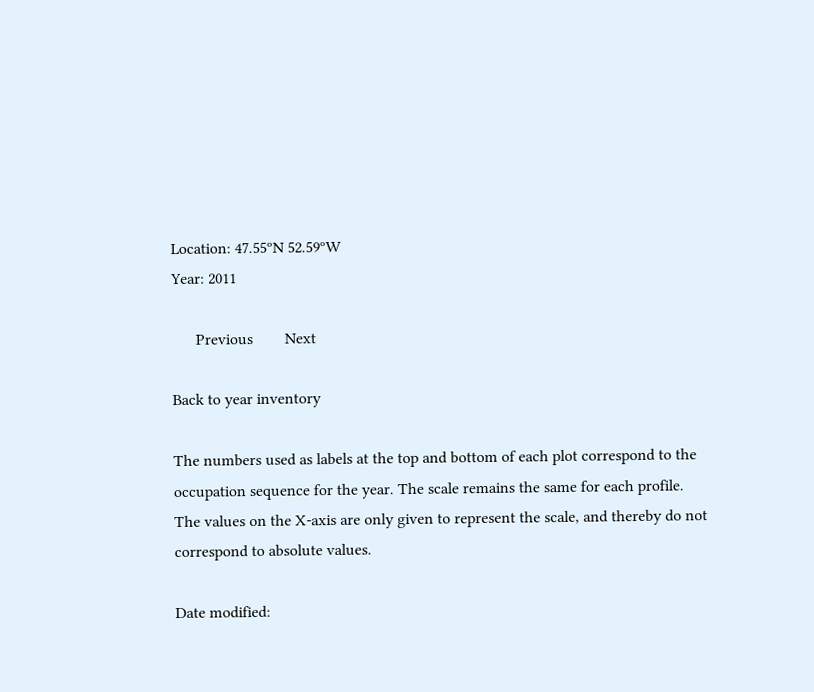Location: 47.55ºN 52.59ºW
Year: 2011

      Previous        Next

Back to year inventory

The numbers used as labels at the top and bottom of each plot correspond to the occupation sequence for the year. The scale remains the same for each profile. The values on the X-axis are only given to represent the scale, and thereby do not correspond to absolute values.

Date modified: